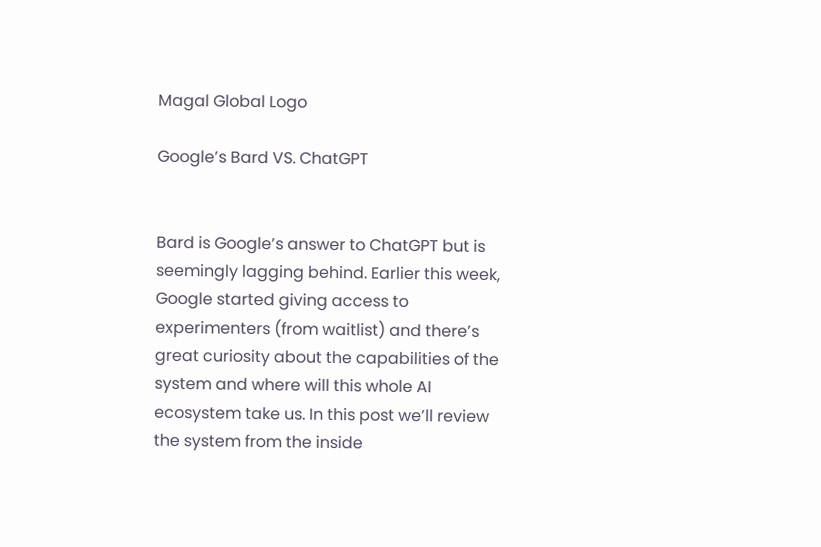Magal Global Logo

Google’s Bard VS. ChatGPT


Bard is Google’s answer to ChatGPT but is seemingly lagging behind. Earlier this week, Google started giving access to experimenters (from waitlist) and there’s great curiosity about the capabilities of the system and where will this whole AI ecosystem take us. In this post we’ll review the system from the inside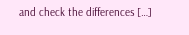and check the differences […]